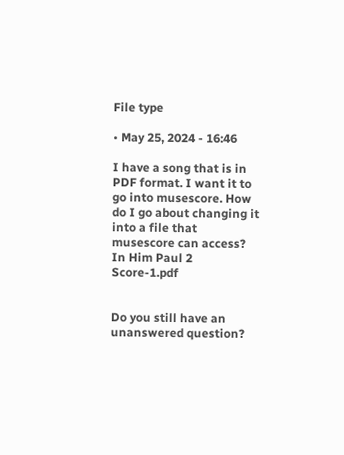File type

• May 25, 2024 - 16:46

I have a song that is in PDF format. I want it to go into musescore. How do I go about changing it into a file that musescore can access? In Him Paul 2 Score-1.pdf


Do you still have an unanswered question?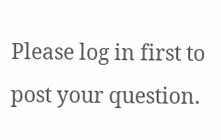Please log in first to post your question.